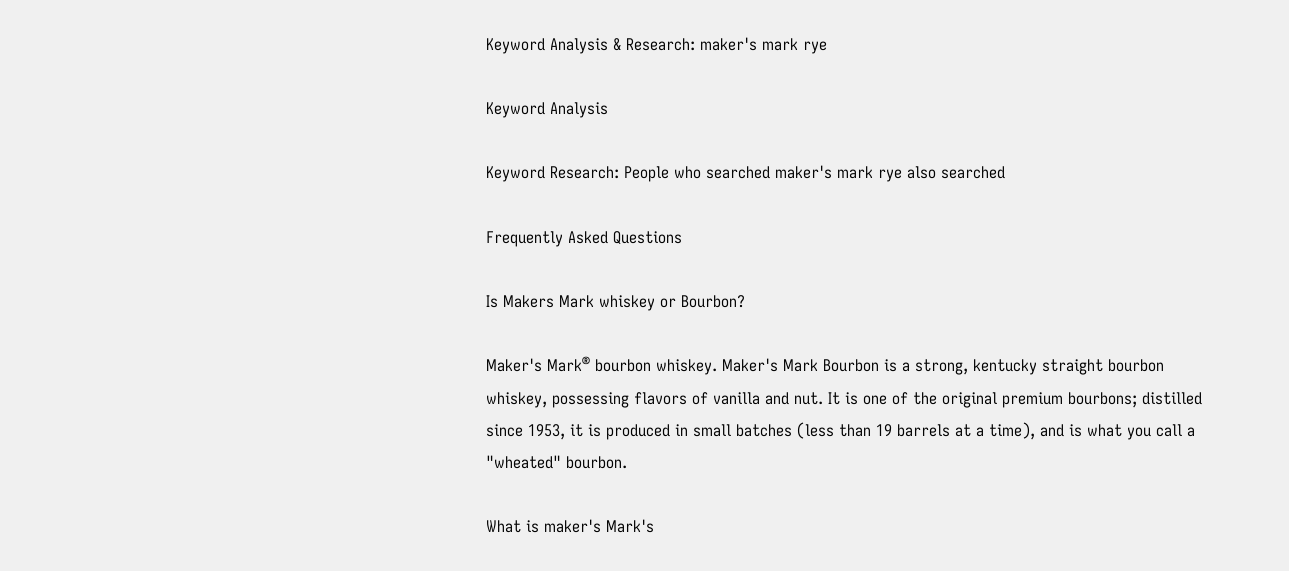Keyword Analysis & Research: maker's mark rye

Keyword Analysis

Keyword Research: People who searched maker's mark rye also searched

Frequently Asked Questions

Is Makers Mark whiskey or Bourbon?

Maker's Mark® bourbon whiskey. Maker's Mark Bourbon is a strong, kentucky straight bourbon whiskey, possessing flavors of vanilla and nut. It is one of the original premium bourbons; distilled since 1953, it is produced in small batches (less than 19 barrels at a time), and is what you call a "wheated" bourbon.

What is maker's Mark's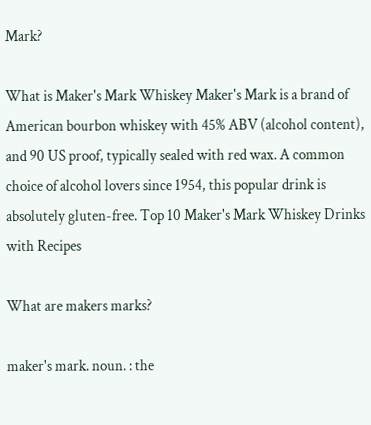Mark?

What is Maker's Mark Whiskey Maker's Mark is a brand of American bourbon whiskey with 45% ABV (alcohol content), and 90 US proof, typically sealed with red wax. A common choice of alcohol lovers since 1954, this popular drink is absolutely gluten-free. Top 10 Maker's Mark Whiskey Drinks with Recipes

What are makers marks?

maker's mark. noun. : the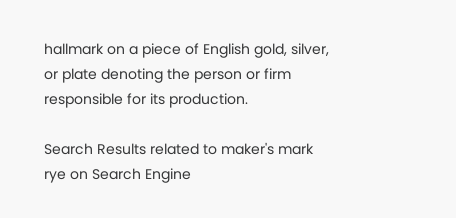hallmark on a piece of English gold, silver, or plate denoting the person or firm responsible for its production.

Search Results related to maker's mark rye on Search Engine